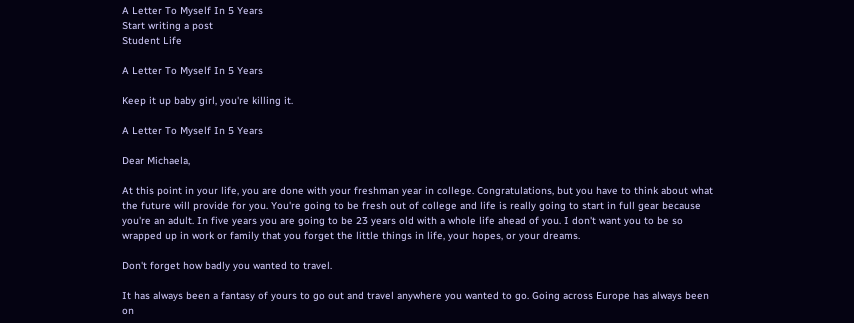A Letter To Myself In 5 Years
Start writing a post
Student Life

A Letter To Myself In 5 Years

Keep it up baby girl, you're killing it.

A Letter To Myself In 5 Years

Dear Michaela,

At this point in your life, you are done with your freshman year in college. Congratulations, but you have to think about what the future will provide for you. You're going to be fresh out of college and life is really going to start in full gear because you're an adult. In five years you are going to be 23 years old with a whole life ahead of you. I don't want you to be so wrapped up in work or family that you forget the little things in life, your hopes, or your dreams.

Don't forget how badly you wanted to travel.

It has always been a fantasy of yours to go out and travel anywhere you wanted to go. Going across Europe has always been on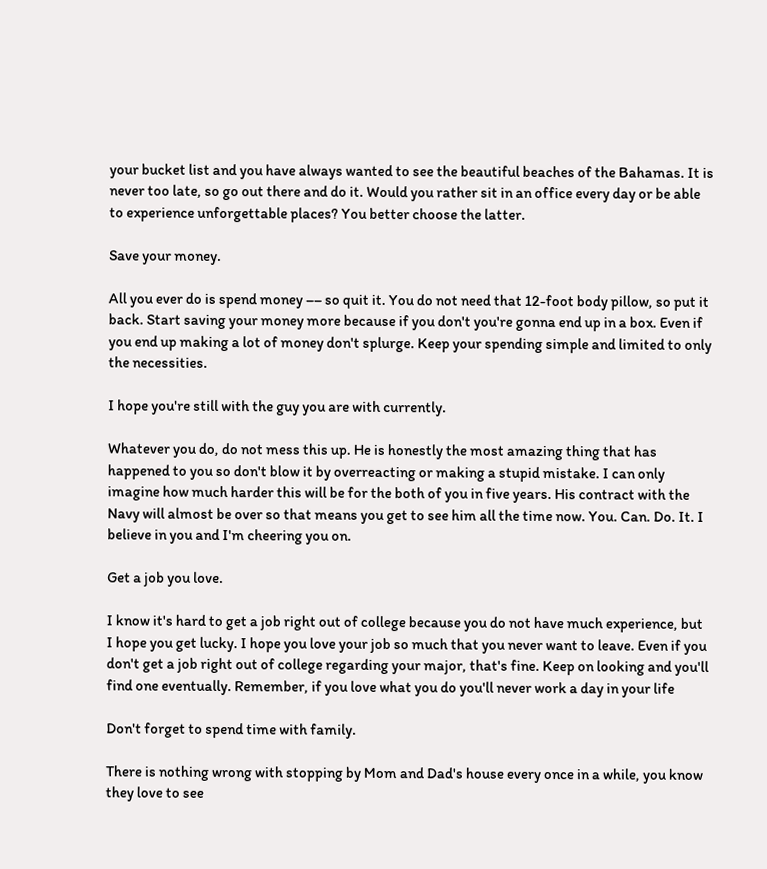your bucket list and you have always wanted to see the beautiful beaches of the Bahamas. It is never too late, so go out there and do it. Would you rather sit in an office every day or be able to experience unforgettable places? You better choose the latter.

Save your money.

All you ever do is spend money –– so quit it. You do not need that 12-foot body pillow, so put it back. Start saving your money more because if you don't you're gonna end up in a box. Even if you end up making a lot of money don't splurge. Keep your spending simple and limited to only the necessities.

I hope you're still with the guy you are with currently.

Whatever you do, do not mess this up. He is honestly the most amazing thing that has happened to you so don't blow it by overreacting or making a stupid mistake. I can only imagine how much harder this will be for the both of you in five years. His contract with the Navy will almost be over so that means you get to see him all the time now. You. Can. Do. It. I believe in you and I'm cheering you on.

Get a job you love.

I know it's hard to get a job right out of college because you do not have much experience, but I hope you get lucky. I hope you love your job so much that you never want to leave. Even if you don't get a job right out of college regarding your major, that's fine. Keep on looking and you'll find one eventually. Remember, if you love what you do you'll never work a day in your life

Don't forget to spend time with family.

There is nothing wrong with stopping by Mom and Dad's house every once in a while, you know they love to see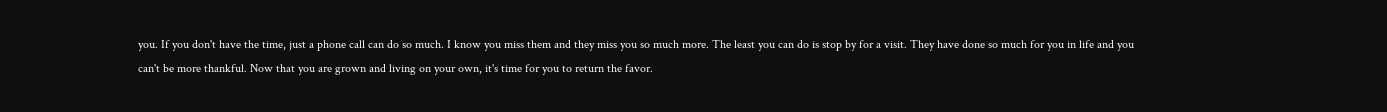you. If you don't have the time, just a phone call can do so much. I know you miss them and they miss you so much more. The least you can do is stop by for a visit. They have done so much for you in life and you can't be more thankful. Now that you are grown and living on your own, it's time for you to return the favor.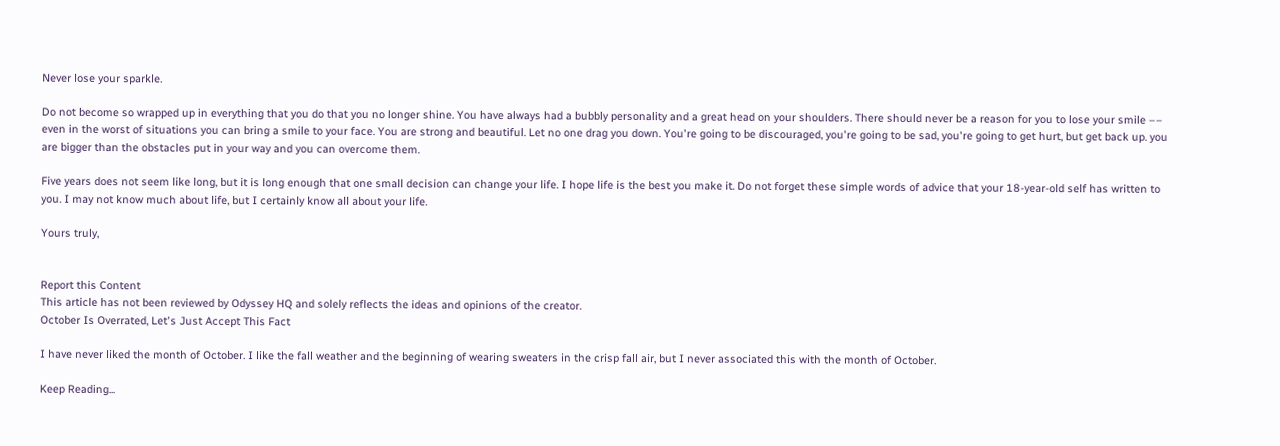Never lose your sparkle.

Do not become so wrapped up in everything that you do that you no longer shine. You have always had a bubbly personality and a great head on your shoulders. There should never be a reason for you to lose your smile –– even in the worst of situations you can bring a smile to your face. You are strong and beautiful. Let no one drag you down. You're going to be discouraged, you're going to be sad, you're going to get hurt, but get back up. you are bigger than the obstacles put in your way and you can overcome them.

Five years does not seem like long, but it is long enough that one small decision can change your life. I hope life is the best you make it. Do not forget these simple words of advice that your 18-year-old self has written to you. I may not know much about life, but I certainly know all about your life.

Yours truly,


Report this Content
This article has not been reviewed by Odyssey HQ and solely reflects the ideas and opinions of the creator.
October Is Overrated, Let's Just Accept This Fact

I have never liked the month of October. I like the fall weather and the beginning of wearing sweaters in the crisp fall air, but I never associated this with the month of October.

Keep Reading...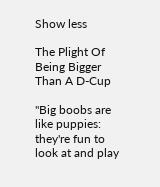Show less

The Plight Of Being Bigger Than A D-Cup

"Big boobs are like puppies: they're fun to look at and play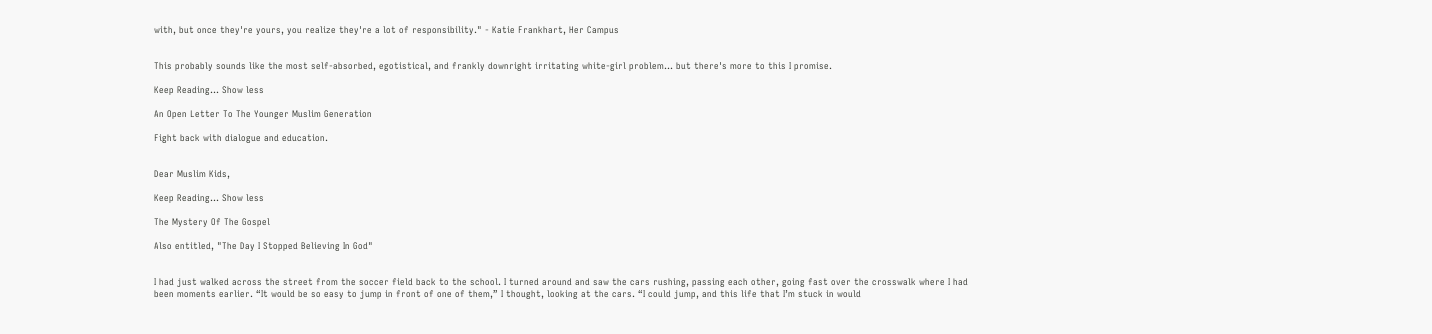with, but once they're yours, you realize they're a lot of responsibility." - Katie Frankhart, Her Campus


This probably sounds like the most self-absorbed, egotistical, and frankly downright irritating white-girl problem... but there's more to this I promise.

Keep Reading... Show less

An Open Letter To The Younger Muslim Generation

Fight back with dialogue and education.


Dear Muslim Kids,

Keep Reading... Show less

The Mystery Of The Gospel

Also entitled, "The Day I Stopped Believing In God"


I had just walked across the street from the soccer field back to the school. I turned around and saw the cars rushing, passing each other, going fast over the crosswalk where I had been moments earlier. “It would be so easy to jump in front of one of them,” I thought, looking at the cars. “I could jump, and this life that I’m stuck in would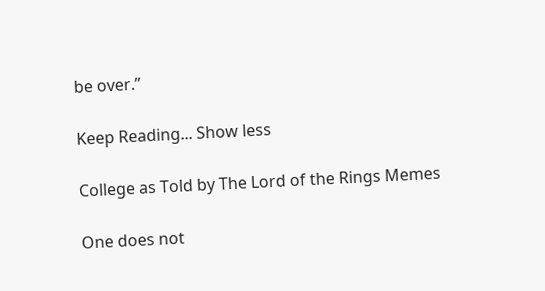be over.”

Keep Reading... Show less

College as Told by The Lord of the Rings Memes

One does not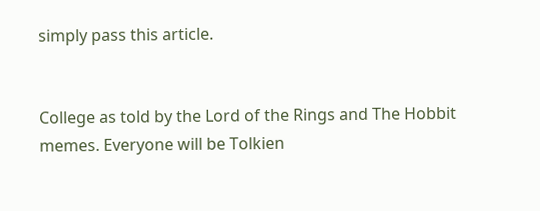simply pass this article.


College as told by the Lord of the Rings and The Hobbit memes. Everyone will be Tolkien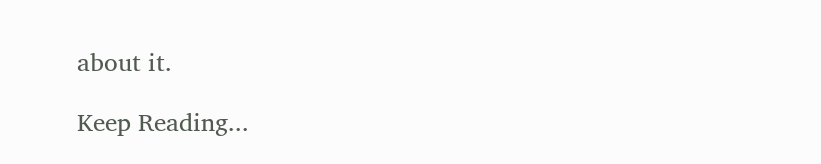about it.

Keep Reading...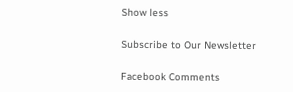Show less

Subscribe to Our Newsletter

Facebook Comments